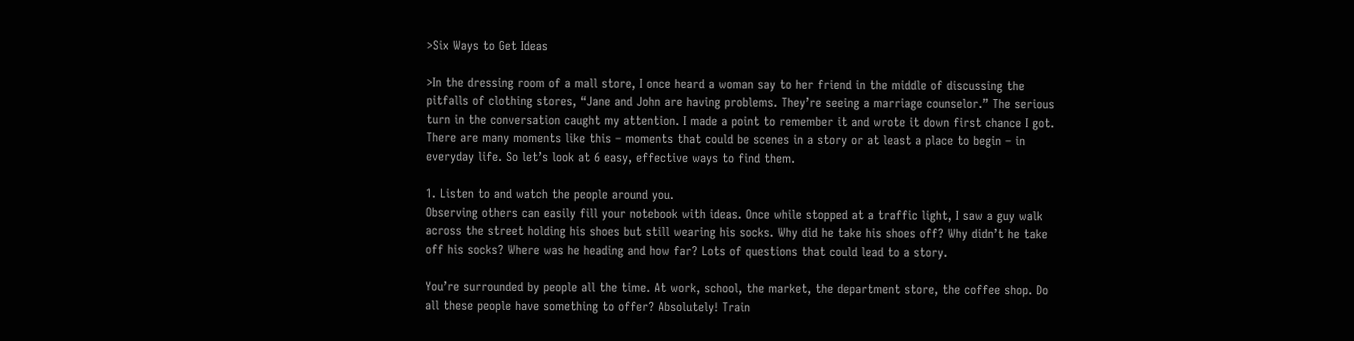>Six Ways to Get Ideas

>In the dressing room of a mall store, I once heard a woman say to her friend in the middle of discussing the pitfalls of clothing stores, “Jane and John are having problems. They’re seeing a marriage counselor.” The serious turn in the conversation caught my attention. I made a point to remember it and wrote it down first chance I got. There are many moments like this – moments that could be scenes in a story or at least a place to begin – in everyday life. So let’s look at 6 easy, effective ways to find them.

1. Listen to and watch the people around you.
Observing others can easily fill your notebook with ideas. Once while stopped at a traffic light, I saw a guy walk across the street holding his shoes but still wearing his socks. Why did he take his shoes off? Why didn’t he take off his socks? Where was he heading and how far? Lots of questions that could lead to a story.

You’re surrounded by people all the time. At work, school, the market, the department store, the coffee shop. Do all these people have something to offer? Absolutely! Train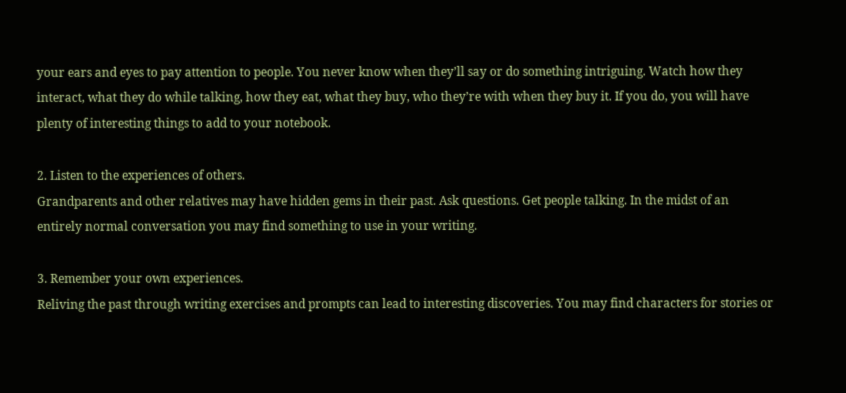your ears and eyes to pay attention to people. You never know when they’ll say or do something intriguing. Watch how they interact, what they do while talking, how they eat, what they buy, who they’re with when they buy it. If you do, you will have plenty of interesting things to add to your notebook.

2. Listen to the experiences of others.
Grandparents and other relatives may have hidden gems in their past. Ask questions. Get people talking. In the midst of an entirely normal conversation you may find something to use in your writing.

3. Remember your own experiences.
Reliving the past through writing exercises and prompts can lead to interesting discoveries. You may find characters for stories or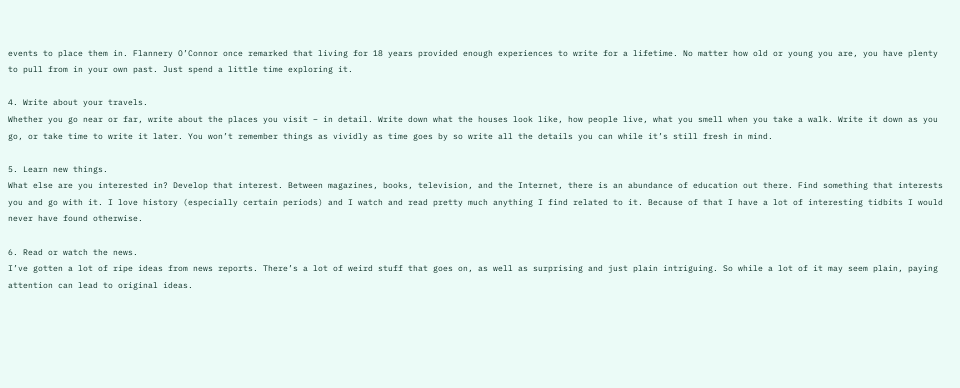events to place them in. Flannery O’Connor once remarked that living for 18 years provided enough experiences to write for a lifetime. No matter how old or young you are, you have plenty to pull from in your own past. Just spend a little time exploring it.

4. Write about your travels.
Whether you go near or far, write about the places you visit – in detail. Write down what the houses look like, how people live, what you smell when you take a walk. Write it down as you go, or take time to write it later. You won’t remember things as vividly as time goes by so write all the details you can while it’s still fresh in mind.

5. Learn new things.
What else are you interested in? Develop that interest. Between magazines, books, television, and the Internet, there is an abundance of education out there. Find something that interests you and go with it. I love history (especially certain periods) and I watch and read pretty much anything I find related to it. Because of that I have a lot of interesting tidbits I would never have found otherwise.

6. Read or watch the news.
I’ve gotten a lot of ripe ideas from news reports. There’s a lot of weird stuff that goes on, as well as surprising and just plain intriguing. So while a lot of it may seem plain, paying attention can lead to original ideas.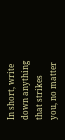In short, write down anything that strikes you, no matter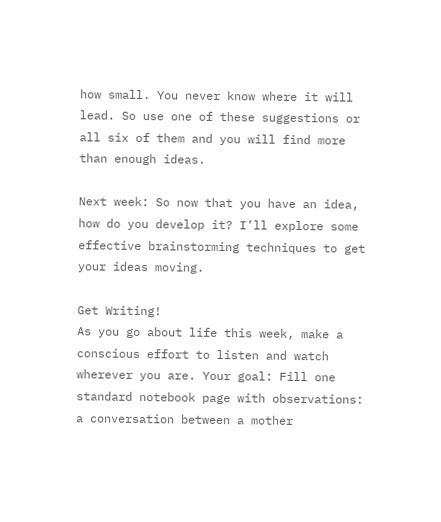how small. You never know where it will lead. So use one of these suggestions or all six of them and you will find more than enough ideas.

Next week: So now that you have an idea, how do you develop it? I’ll explore some effective brainstorming techniques to get your ideas moving.

Get Writing!
As you go about life this week, make a conscious effort to listen and watch wherever you are. Your goal: Fill one standard notebook page with observations: a conversation between a mother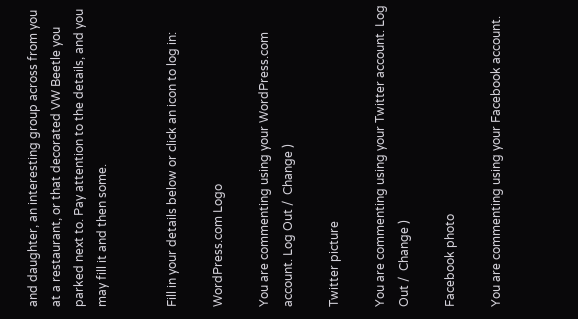and daughter, an interesting group across from you at a restaurant, or that decorated VW Beetle you parked next to. Pay attention to the details, and you may fill it and then some.


Fill in your details below or click an icon to log in:

WordPress.com Logo

You are commenting using your WordPress.com account. Log Out /  Change )

Twitter picture

You are commenting using your Twitter account. Log Out /  Change )

Facebook photo

You are commenting using your Facebook account.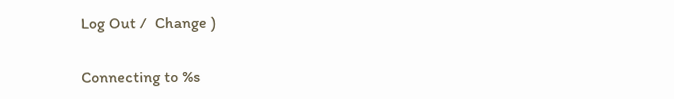Log Out /  Change )

Connecting to %s